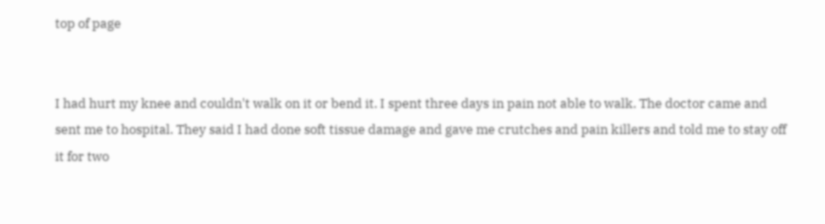top of page


I had hurt my knee and couldn't walk on it or bend it. I spent three days in pain not able to walk. The doctor came and sent me to hospital. They said I had done soft tissue damage and gave me crutches and pain killers and told me to stay off it for two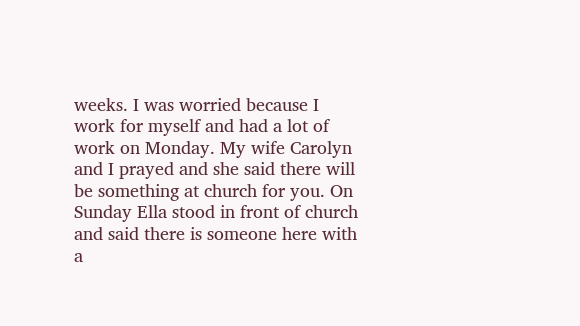weeks. I was worried because I work for myself and had a lot of work on Monday. My wife Carolyn and I prayed and she said there will be something at church for you. On Sunday Ella stood in front of church and said there is someone here with a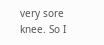very sore knee. So I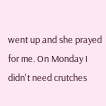went up and she prayed for me. On Monday I didn't need crutches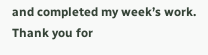and completed my week’s work. Thank you for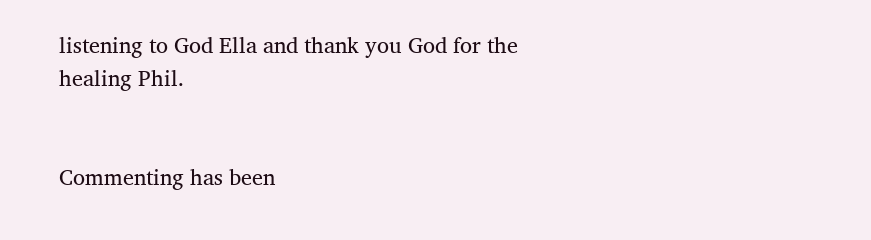listening to God Ella and thank you God for the healing Phil.


Commenting has been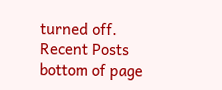turned off.
Recent Posts
bottom of page